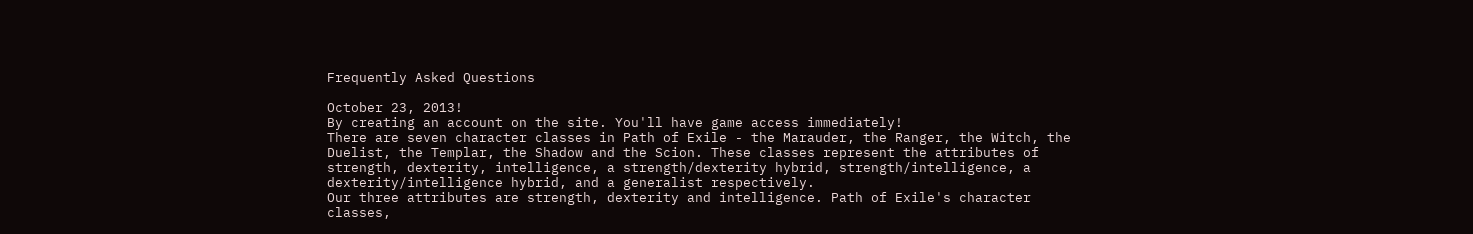Frequently Asked Questions

October 23, 2013!
By creating an account on the site. You'll have game access immediately!
There are seven character classes in Path of Exile - the Marauder, the Ranger, the Witch, the Duelist, the Templar, the Shadow and the Scion. These classes represent the attributes of strength, dexterity, intelligence, a strength/dexterity hybrid, strength/intelligence, a dexterity/intelligence hybrid, and a generalist respectively.
Our three attributes are strength, dexterity and intelligence. Path of Exile's character classes,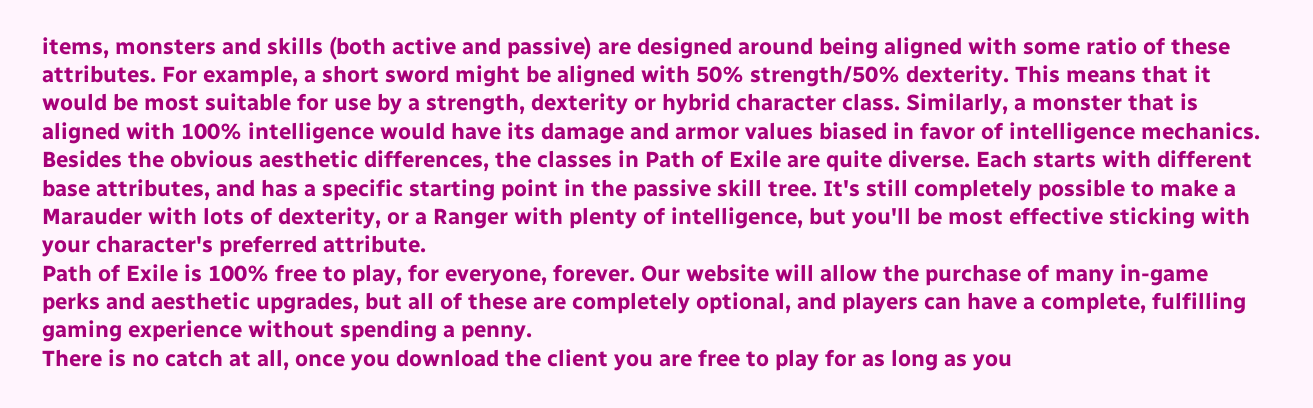items, monsters and skills (both active and passive) are designed around being aligned with some ratio of these attributes. For example, a short sword might be aligned with 50% strength/50% dexterity. This means that it would be most suitable for use by a strength, dexterity or hybrid character class. Similarly, a monster that is aligned with 100% intelligence would have its damage and armor values biased in favor of intelligence mechanics.
Besides the obvious aesthetic differences, the classes in Path of Exile are quite diverse. Each starts with different base attributes, and has a specific starting point in the passive skill tree. It's still completely possible to make a Marauder with lots of dexterity, or a Ranger with plenty of intelligence, but you'll be most effective sticking with your character's preferred attribute.
Path of Exile is 100% free to play, for everyone, forever. Our website will allow the purchase of many in-game perks and aesthetic upgrades, but all of these are completely optional, and players can have a complete, fulfilling gaming experience without spending a penny.
There is no catch at all, once you download the client you are free to play for as long as you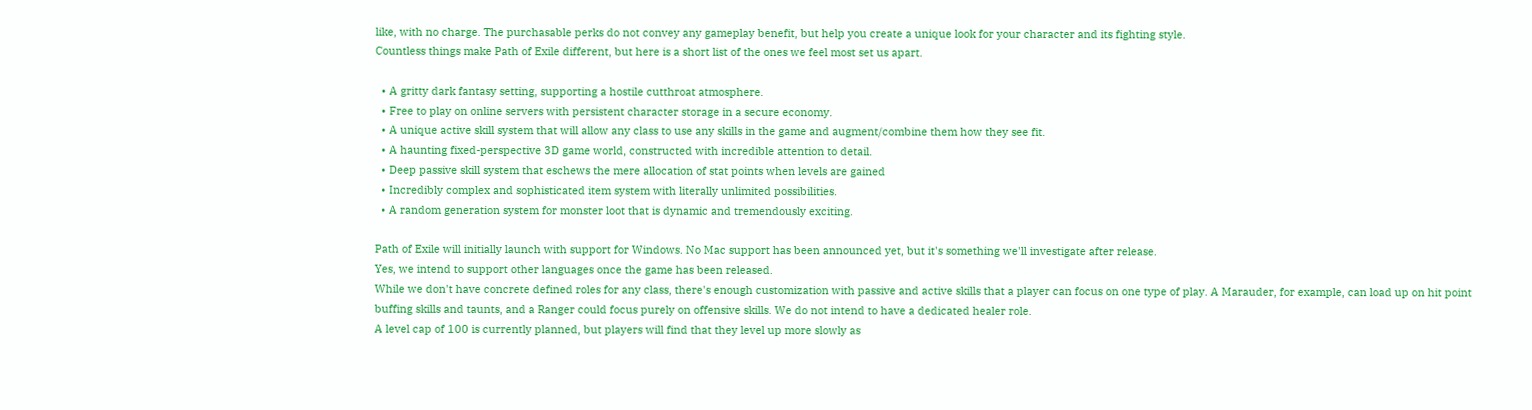like, with no charge. The purchasable perks do not convey any gameplay benefit, but help you create a unique look for your character and its fighting style.
Countless things make Path of Exile different, but here is a short list of the ones we feel most set us apart.

  • A gritty dark fantasy setting, supporting a hostile cutthroat atmosphere.
  • Free to play on online servers with persistent character storage in a secure economy.
  • A unique active skill system that will allow any class to use any skills in the game and augment/combine them how they see fit.
  • A haunting fixed-perspective 3D game world, constructed with incredible attention to detail.
  • Deep passive skill system that eschews the mere allocation of stat points when levels are gained
  • Incredibly complex and sophisticated item system with literally unlimited possibilities.
  • A random generation system for monster loot that is dynamic and tremendously exciting.

Path of Exile will initially launch with support for Windows. No Mac support has been announced yet, but it's something we'll investigate after release.
Yes, we intend to support other languages once the game has been released.
While we don't have concrete defined roles for any class, there's enough customization with passive and active skills that a player can focus on one type of play. A Marauder, for example, can load up on hit point buffing skills and taunts, and a Ranger could focus purely on offensive skills. We do not intend to have a dedicated healer role.
A level cap of 100 is currently planned, but players will find that they level up more slowly as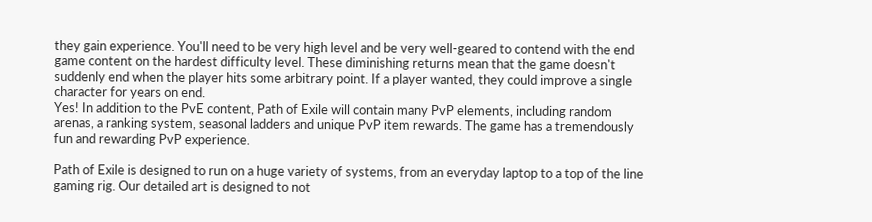they gain experience. You'll need to be very high level and be very well-geared to contend with the end game content on the hardest difficulty level. These diminishing returns mean that the game doesn't suddenly end when the player hits some arbitrary point. If a player wanted, they could improve a single character for years on end.
Yes! In addition to the PvE content, Path of Exile will contain many PvP elements, including random arenas, a ranking system, seasonal ladders and unique PvP item rewards. The game has a tremendously fun and rewarding PvP experience.

Path of Exile is designed to run on a huge variety of systems, from an everyday laptop to a top of the line gaming rig. Our detailed art is designed to not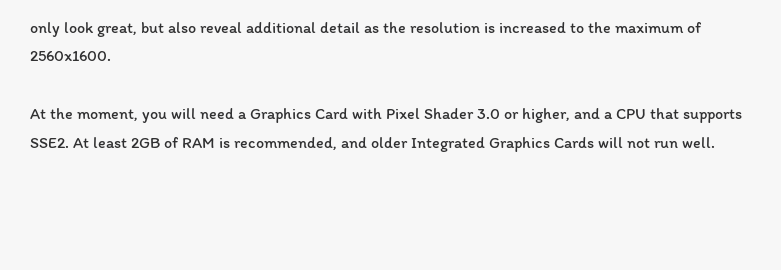only look great, but also reveal additional detail as the resolution is increased to the maximum of 2560x1600.

At the moment, you will need a Graphics Card with Pixel Shader 3.0 or higher, and a CPU that supports SSE2. At least 2GB of RAM is recommended, and older Integrated Graphics Cards will not run well.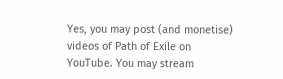Yes, you may post (and monetise) videos of Path of Exile on YouTube. You may stream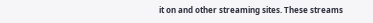it on and other streaming sites. These streams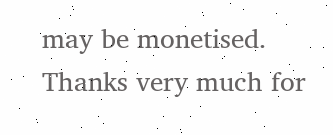may be monetised. Thanks very much for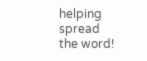helping spread the word!